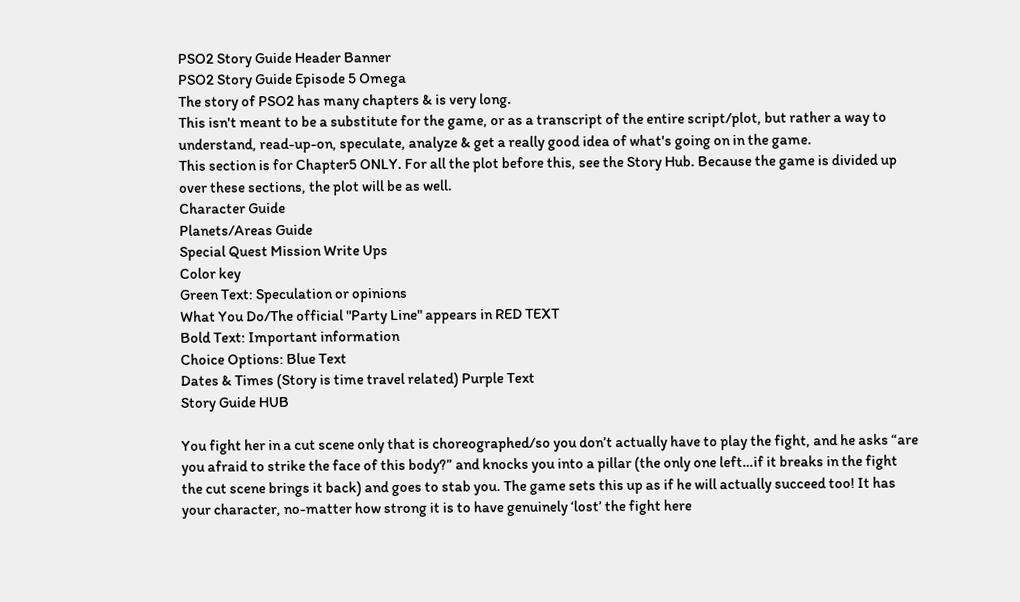PSO2 Story Guide Header Banner
PSO2 Story Guide Episode 5 Omega
The story of PSO2 has many chapters & is very long.
This isn't meant to be a substitute for the game, or as a transcript of the entire script/plot, but rather a way to understand, read-up-on, speculate, analyze & get a really good idea of what's going on in the game.
This section is for Chapter5 ONLY. For all the plot before this, see the Story Hub. Because the game is divided up over these sections, the plot will be as well.
Character Guide
Planets/Areas Guide
Special Quest Mission Write Ups
Color key
Green Text: Speculation or opinions
What You Do/The official "Party Line" appears in RED TEXT
Bold Text: Important information
Choice Options: Blue Text
Dates & Times (Story is time travel related) Purple Text
Story Guide HUB

You fight her in a cut scene only that is choreographed/so you don’t actually have to play the fight, and he asks “are you afraid to strike the face of this body?” and knocks you into a pillar (the only one left…if it breaks in the fight the cut scene brings it back) and goes to stab you. The game sets this up as if he will actually succeed too! It has your character, no-matter how strong it is to have genuinely ‘lost’ the fight here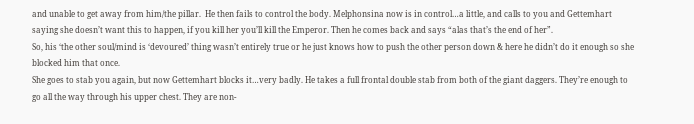and unable to get away from him/the pillar.  He then fails to control the body. Melphonsina now is in control…a little, and calls to you and Gettemhart saying she doesn’t want this to happen, if you kill her you’ll kill the Emperor. Then he comes back and says “alas that’s the end of her”.
So, his ‘the other soul/mind is ‘devoured’ thing wasn’t entirely true or he just knows how to push the other person down & here he didn’t do it enough so she blocked him that once.
She goes to stab you again, but now Gettemhart blocks it…very badly. He takes a full frontal double stab from both of the giant daggers. They’re enough to go all the way through his upper chest. They are non-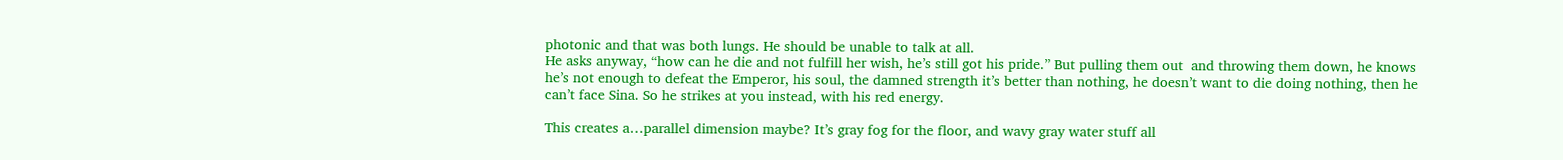photonic and that was both lungs. He should be unable to talk at all.
He asks anyway, “how can he die and not fulfill her wish, he’s still got his pride.” But pulling them out  and throwing them down, he knows he’s not enough to defeat the Emperor, his soul, the damned strength it’s better than nothing, he doesn’t want to die doing nothing, then he can’t face Sina. So he strikes at you instead, with his red energy.

This creates a…parallel dimension maybe? It’s gray fog for the floor, and wavy gray water stuff all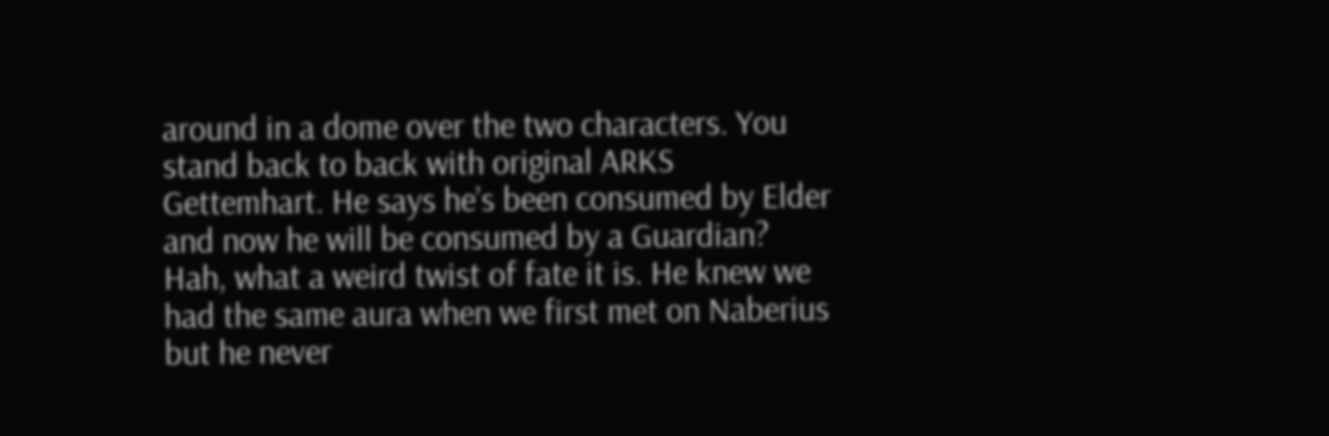around in a dome over the two characters. You stand back to back with original ARKS Gettemhart. He says he’s been consumed by Elder and now he will be consumed by a Guardian? Hah, what a weird twist of fate it is. He knew we had the same aura when we first met on Naberius but he never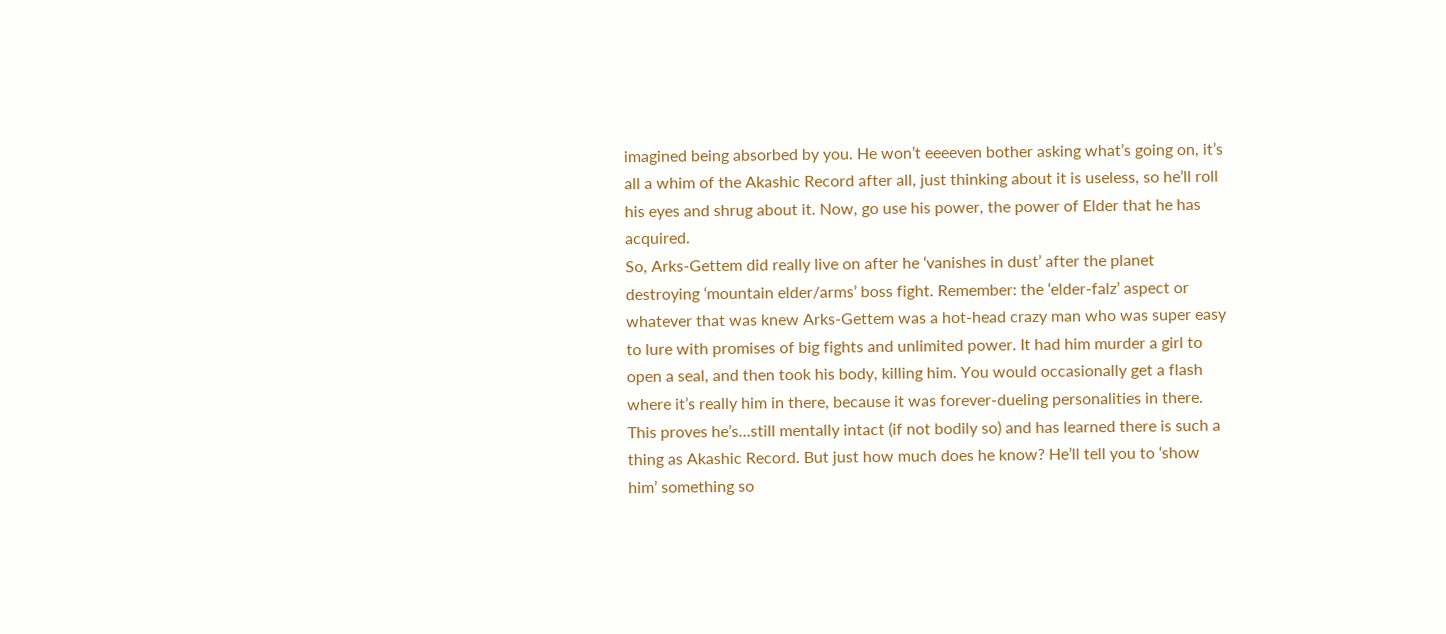imagined being absorbed by you. He won’t eeeeven bother asking what’s going on, it’s all a whim of the Akashic Record after all, just thinking about it is useless, so he’ll roll his eyes and shrug about it. Now, go use his power, the power of Elder that he has acquired.
So, Arks-Gettem did really live on after he ‘vanishes in dust’ after the planet destroying ‘mountain elder/arms’ boss fight. Remember: the ‘elder-falz’ aspect or whatever that was knew Arks-Gettem was a hot-head crazy man who was super easy to lure with promises of big fights and unlimited power. It had him murder a girl to open a seal, and then took his body, killing him. You would occasionally get a flash where it’s really him in there, because it was forever-dueling personalities in there. This proves he’s…still mentally intact (if not bodily so) and has learned there is such a thing as Akashic Record. But just how much does he know? He’ll tell you to ‘show him’ something so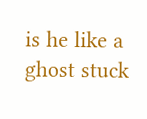is he like a ghost stuck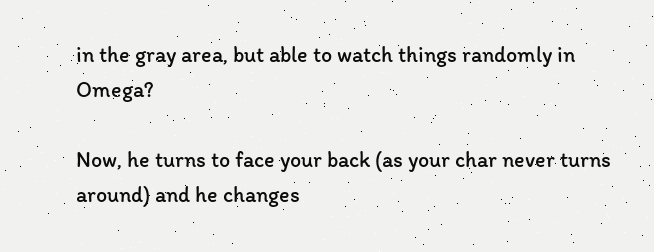in the gray area, but able to watch things randomly in Omega?

Now, he turns to face your back (as your char never turns around) and he changes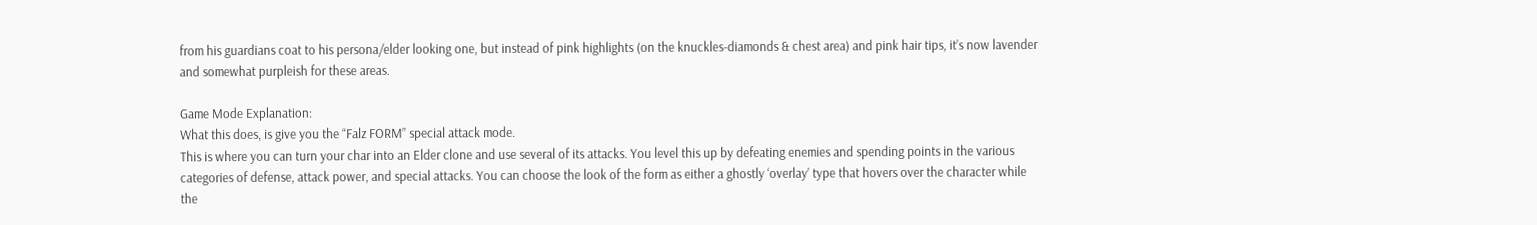from his guardians coat to his persona/elder looking one, but instead of pink highlights (on the knuckles-diamonds & chest area) and pink hair tips, it’s now lavender and somewhat purpleish for these areas.

Game Mode Explanation:
What this does, is give you the “Falz FORM” special attack mode.
This is where you can turn your char into an Elder clone and use several of its attacks. You level this up by defeating enemies and spending points in the various categories of defense, attack power, and special attacks. You can choose the look of the form as either a ghostly ‘overlay’ type that hovers over the character while the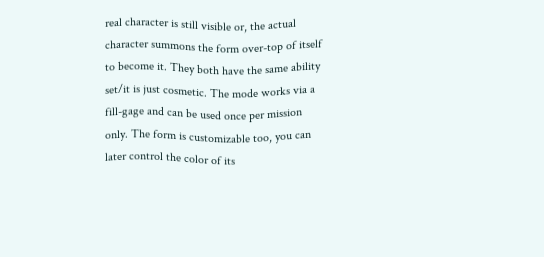real character is still visible or, the actual character summons the form over-top of itself to become it. They both have the same ability set/it is just cosmetic. The mode works via a fill-gage and can be used once per mission only. The form is customizable too, you can later control the color of its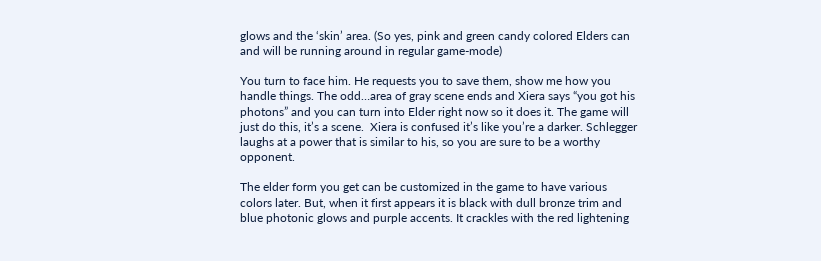glows and the ‘skin’ area. (So yes, pink and green candy colored Elders can and will be running around in regular game-mode)

You turn to face him. He requests you to save them, show me how you handle things. The odd…area of gray scene ends and Xiera says “you got his photons” and you can turn into Elder right now so it does it. The game will just do this, it’s a scene.  Xiera is confused it’s like you’re a darker. Schlegger laughs at a power that is similar to his, so you are sure to be a worthy opponent.

The elder form you get can be customized in the game to have various colors later. But, when it first appears it is black with dull bronze trim and blue photonic glows and purple accents. It crackles with the red lightening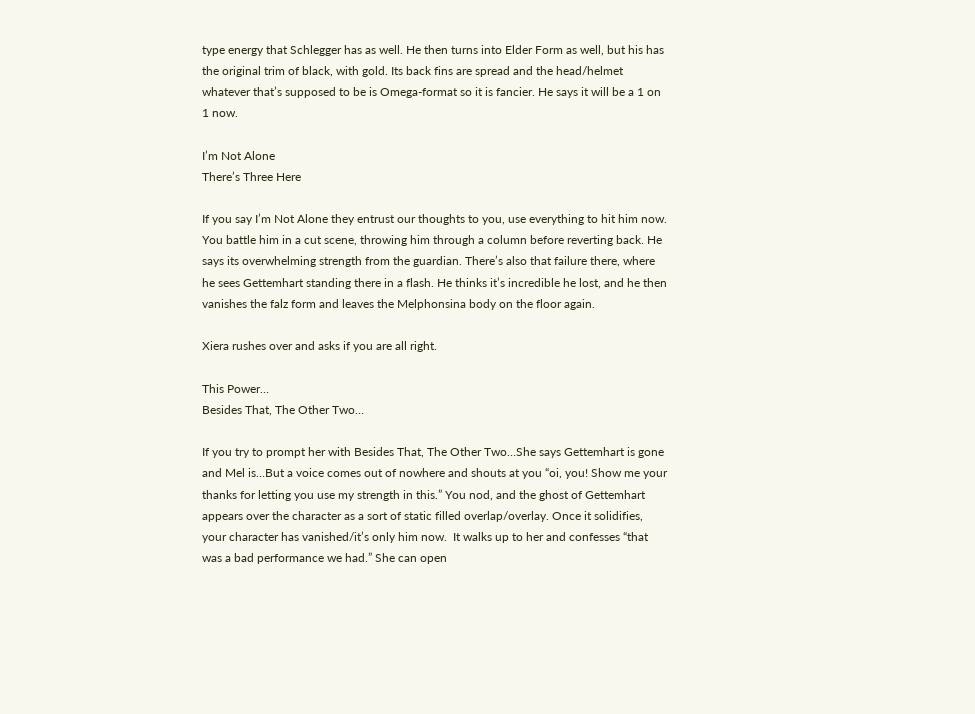type energy that Schlegger has as well. He then turns into Elder Form as well, but his has the original trim of black, with gold. Its back fins are spread and the head/helmet whatever that’s supposed to be is Omega-format so it is fancier. He says it will be a 1 on 1 now.

I’m Not Alone
There’s Three Here

If you say I’m Not Alone they entrust our thoughts to you, use everything to hit him now. You battle him in a cut scene, throwing him through a column before reverting back. He says its overwhelming strength from the guardian. There’s also that failure there, where he sees Gettemhart standing there in a flash. He thinks it’s incredible he lost, and he then vanishes the falz form and leaves the Melphonsina body on the floor again.

Xiera rushes over and asks if you are all right.

This Power…
Besides That, The Other Two…

If you try to prompt her with Besides That, The Other Two…She says Gettemhart is gone and Mel is…But a voice comes out of nowhere and shouts at you “oi, you! Show me your thanks for letting you use my strength in this.” You nod, and the ghost of Gettemhart appears over the character as a sort of static filled overlap/overlay. Once it solidifies, your character has vanished/it’s only him now.  It walks up to her and confesses “that was a bad performance we had.” She can open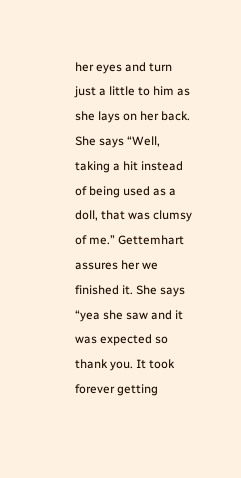her eyes and turn just a little to him as she lays on her back. She says “Well, taking a hit instead of being used as a doll, that was clumsy of me.” Gettemhart assures her we finished it. She says “yea she saw and it was expected so thank you. It took forever getting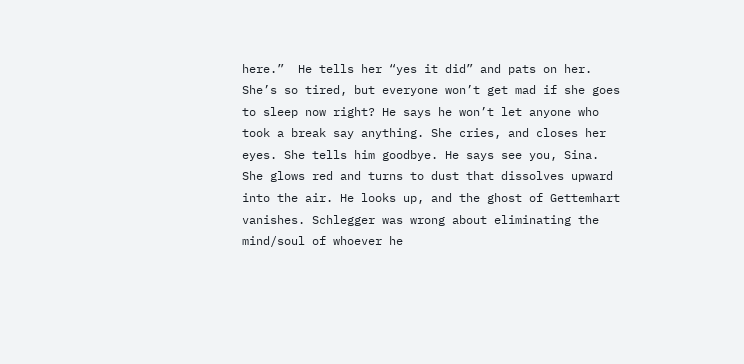here.”  He tells her “yes it did” and pats on her. She’s so tired, but everyone won’t get mad if she goes to sleep now right? He says he won’t let anyone who took a break say anything. She cries, and closes her eyes. She tells him goodbye. He says see you, Sina. She glows red and turns to dust that dissolves upward into the air. He looks up, and the ghost of Gettemhart vanishes. Schlegger was wrong about eliminating the mind/soul of whoever he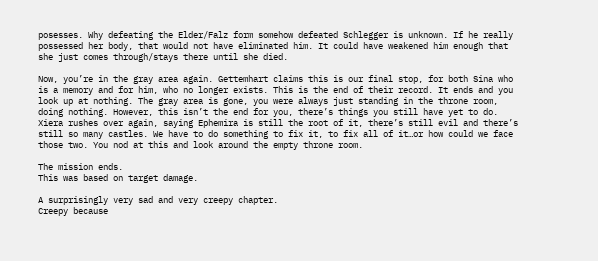posesses. Why defeating the Elder/Falz form somehow defeated Schlegger is unknown. If he really possessed her body, that would not have eliminated him. It could have weakened him enough that she just comes through/stays there until she died.

Now, you’re in the gray area again. Gettemhart claims this is our final stop, for both Sina who is a memory and for him, who no longer exists. This is the end of their record. It ends and you look up at nothing. The gray area is gone, you were always just standing in the throne room, doing nothing. However, this isn’t the end for you, there’s things you still have yet to do. Xiera rushes over again, saying Ephemira is still the root of it, there’s still evil and there’s still so many castles. We have to do something to fix it, to fix all of it…or how could we face those two. You nod at this and look around the empty throne room.

The mission ends.
This was based on target damage.

A surprisingly very sad and very creepy chapter.
Creepy because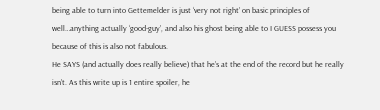being able to turn into Gettemelder is just ‘very not right’ on basic principles of well…anything actually ‘good-guy’, and also his ghost being able to I GUESS possess you because of this is also not fabulous.
He SAYS (and actually does really believe) that he’s at the end of the record but he really isn’t. As this write up is 1 entire spoiler, he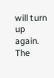will turn up again.
The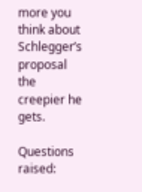more you think about Schlegger’s proposal the creepier he gets.

Questions raised: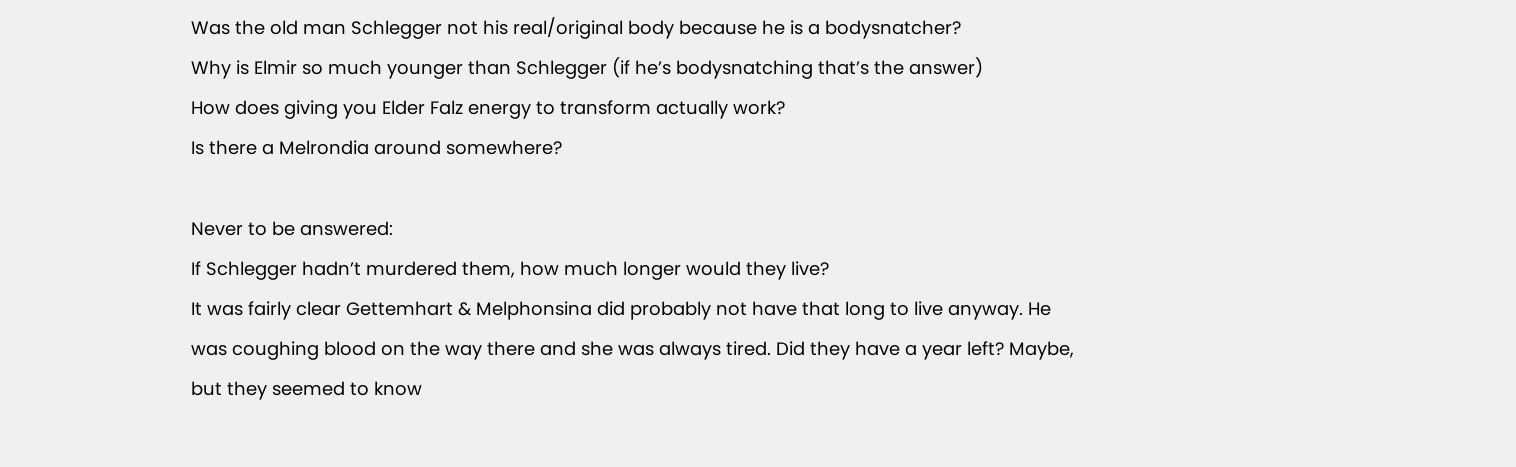Was the old man Schlegger not his real/original body because he is a bodysnatcher?
Why is Elmir so much younger than Schlegger (if he’s bodysnatching that’s the answer)
How does giving you Elder Falz energy to transform actually work?
Is there a Melrondia around somewhere?

Never to be answered:
If Schlegger hadn’t murdered them, how much longer would they live?
It was fairly clear Gettemhart & Melphonsina did probably not have that long to live anyway. He was coughing blood on the way there and she was always tired. Did they have a year left? Maybe, but they seemed to know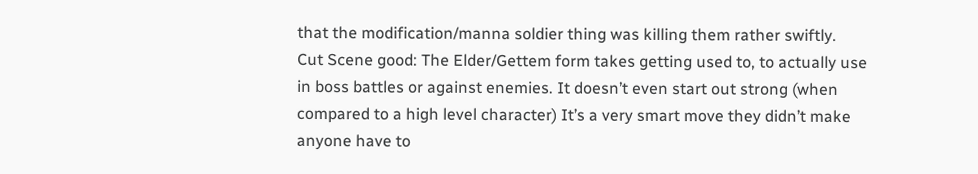that the modification/manna soldier thing was killing them rather swiftly.
Cut Scene good: The Elder/Gettem form takes getting used to, to actually use in boss battles or against enemies. It doesn’t even start out strong (when compared to a high level character) It’s a very smart move they didn’t make anyone have to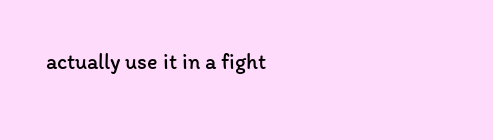actually use it in a fight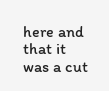here and that it was a cut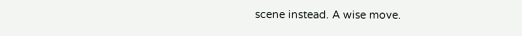scene instead. A wise move.